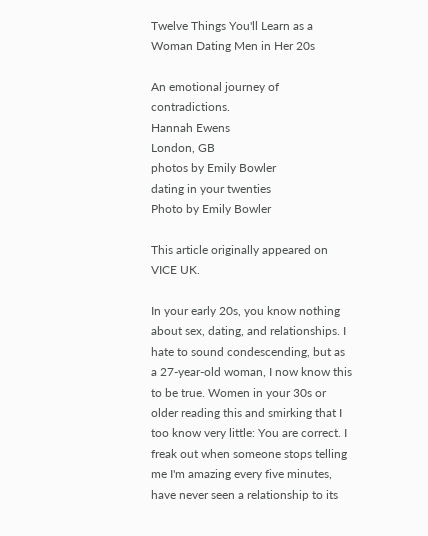Twelve Things You'll Learn as a Woman Dating Men in Her 20s

An emotional journey of contradictions.
Hannah Ewens
London, GB
photos by Emily Bowler
dating in your twenties
Photo by Emily Bowler

This article originally appeared on VICE UK.

In your early 20s, you know nothing about sex, dating, and relationships. I hate to sound condescending, but as a 27-year-old woman, I now know this to be true. Women in your 30s or older reading this and smirking that I too know very little: You are correct. I freak out when someone stops telling me I'm amazing every five minutes, have never seen a relationship to its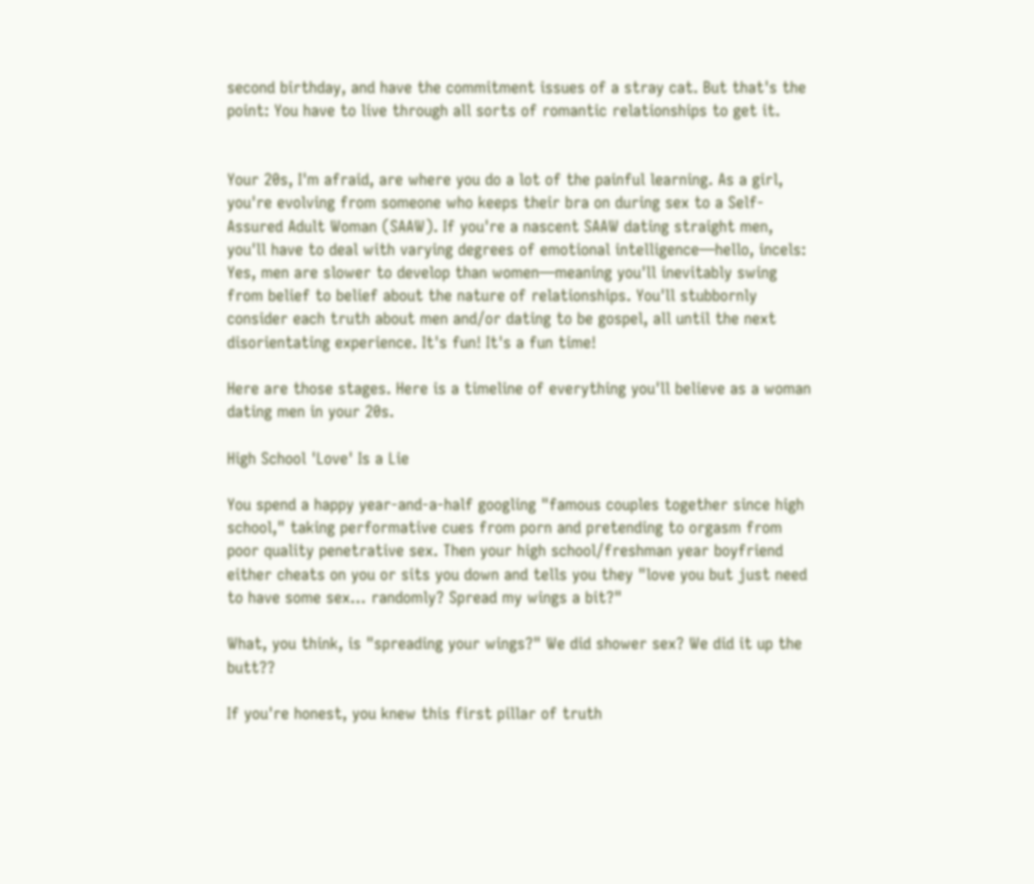second birthday, and have the commitment issues of a stray cat. But that's the point: You have to live through all sorts of romantic relationships to get it.


Your 20s, I'm afraid, are where you do a lot of the painful learning. As a girl, you're evolving from someone who keeps their bra on during sex to a Self-Assured Adult Woman (SAAW). If you're a nascent SAAW dating straight men, you'll have to deal with varying degrees of emotional intelligence—hello, incels: Yes, men are slower to develop than women—meaning you'll inevitably swing from belief to belief about the nature of relationships. You'll stubbornly consider each truth about men and/or dating to be gospel, all until the next disorientating experience. It's fun! It's a fun time!

Here are those stages. Here is a timeline of everything you'll believe as a woman dating men in your 20s.

High School 'Love' Is a Lie

You spend a happy year-and-a-half googling "famous couples together since high school," taking performative cues from porn and pretending to orgasm from poor quality penetrative sex. Then your high school/freshman year boyfriend either cheats on you or sits you down and tells you they "love you but just need to have some sex… randomly? Spread my wings a bit?"

What, you think, is "spreading your wings?" We did shower sex? We did it up the butt??

If you're honest, you knew this first pillar of truth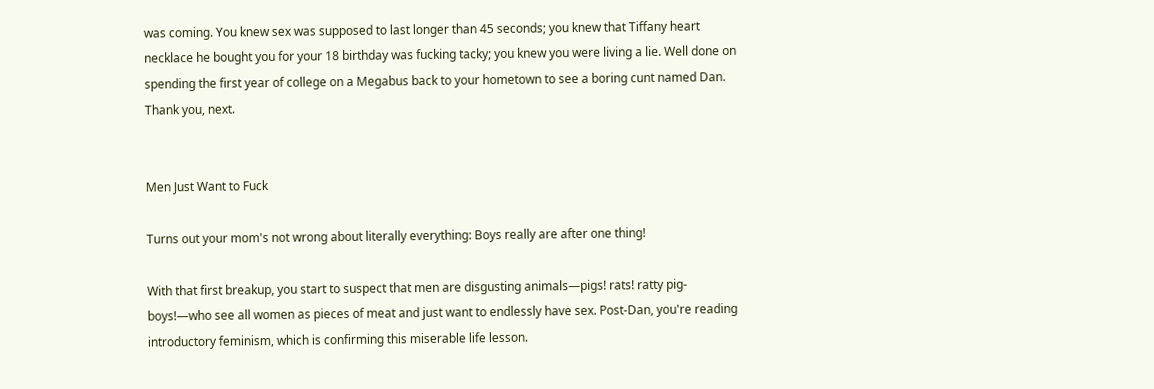was coming. You knew sex was supposed to last longer than 45 seconds; you knew that Tiffany heart necklace he bought you for your 18 birthday was fucking tacky; you knew you were living a lie. Well done on spending the first year of college on a Megabus back to your hometown to see a boring cunt named Dan. Thank you, next.


Men Just Want to Fuck

Turns out your mom's not wrong about literally everything: Boys really are after one thing!

With that first breakup, you start to suspect that men are disgusting animals—pigs! rats! ratty pig-boys!—who see all women as pieces of meat and just want to endlessly have sex. Post-Dan, you're reading introductory feminism, which is confirming this miserable life lesson.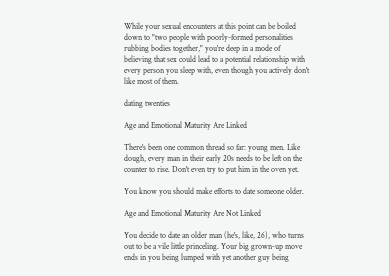While your sexual encounters at this point can be boiled down to "two people with poorly-formed personalities rubbing bodies together," you're deep in a mode of believing that sex could lead to a potential relationship with every person you sleep with, even though you actively don't like most of them.

dating twenties

Age and Emotional Maturity Are Linked

There's been one common thread so far: young men. Like dough, every man in their early 20s needs to be left on the counter to rise. Don't even try to put him in the oven yet.

You know you should make efforts to date someone older.

Age and Emotional Maturity Are Not Linked

You decide to date an older man (he's, like, 26), who turns out to be a vile little princeling. Your big grown-up move ends in you being lumped with yet another guy being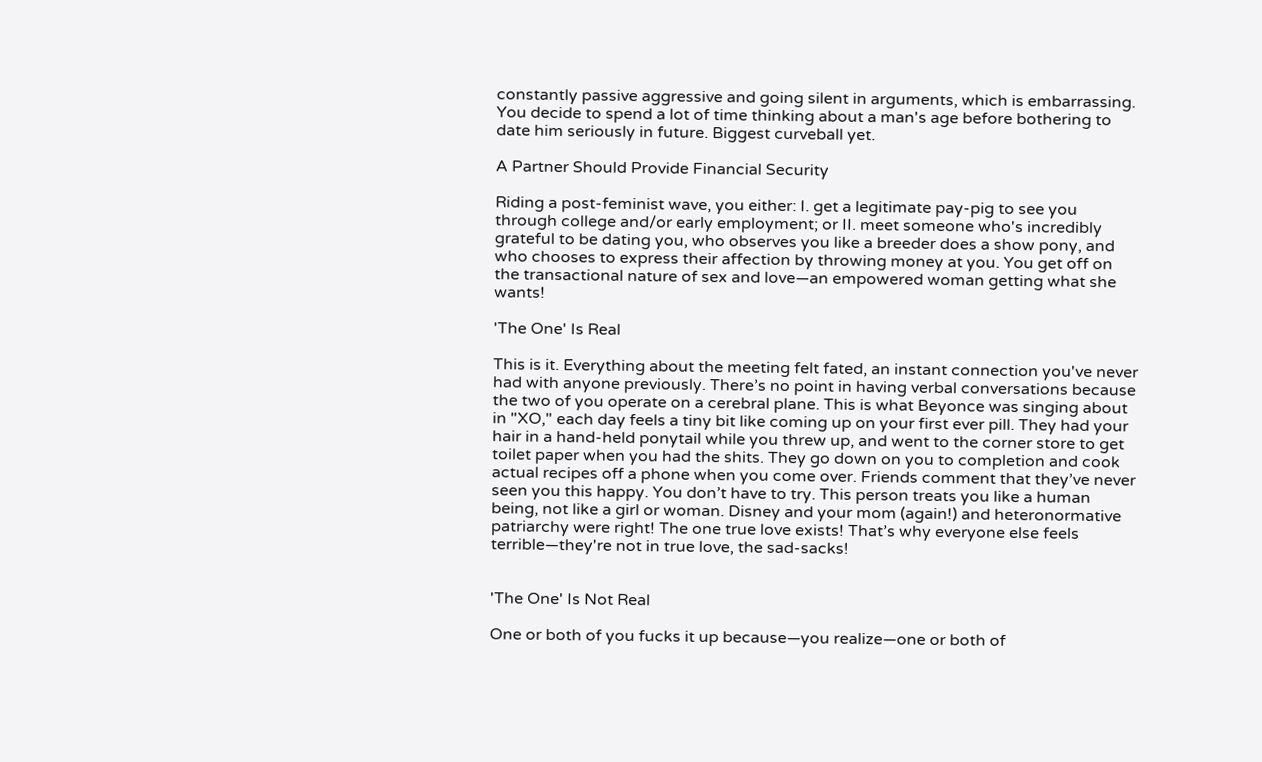constantly passive aggressive and going silent in arguments, which is embarrassing. You decide to spend a lot of time thinking about a man's age before bothering to date him seriously in future. Biggest curveball yet.

A Partner Should Provide Financial Security

Riding a post-feminist wave, you either: I. get a legitimate pay-pig to see you through college and/or early employment; or II. meet someone who's incredibly grateful to be dating you, who observes you like a breeder does a show pony, and who chooses to express their affection by throwing money at you. You get off on the transactional nature of sex and love—an empowered woman getting what she wants!

'The One' Is Real

This is it. Everything about the meeting felt fated, an instant connection you've never had with anyone previously. There’s no point in having verbal conversations because the two of you operate on a cerebral plane. This is what Beyonce was singing about in "XO," each day feels a tiny bit like coming up on your first ever pill. They had your hair in a hand-held ponytail while you threw up, and went to the corner store to get toilet paper when you had the shits. They go down on you to completion and cook actual recipes off a phone when you come over. Friends comment that they’ve never seen you this happy. You don’t have to try. This person treats you like a human being, not like a girl or woman. Disney and your mom (again!) and heteronormative patriarchy were right! The one true love exists! That’s why everyone else feels terrible—they're not in true love, the sad-sacks!


'The One' Is Not Real

One or both of you fucks it up because—you realize—one or both of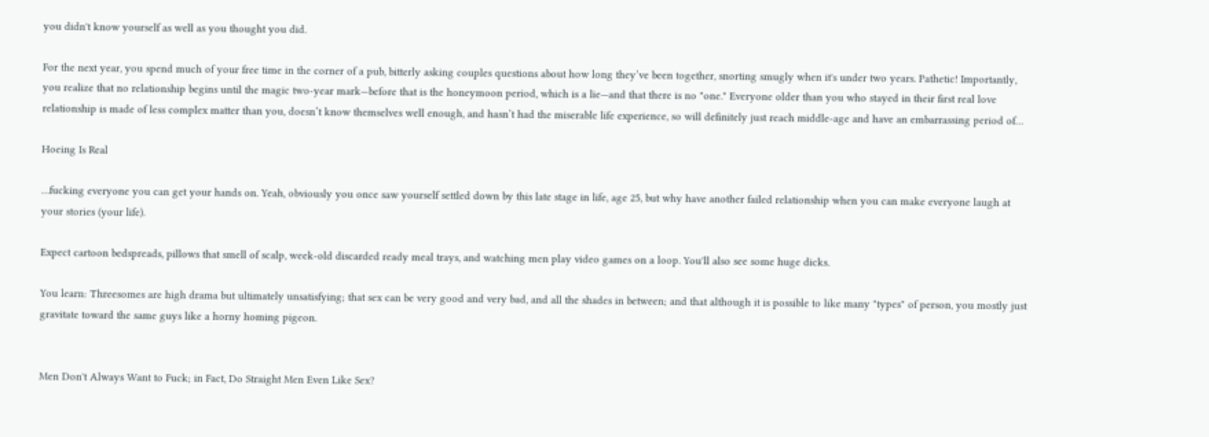you didn't know yourself as well as you thought you did.

For the next year, you spend much of your free time in the corner of a pub, bitterly asking couples questions about how long they’ve been together, snorting smugly when it's under two years. Pathetic! Importantly, you realize that no relationship begins until the magic two-year mark—before that is the honeymoon period, which is a lie—and that there is no "one." Everyone older than you who stayed in their first real love relationship is made of less complex matter than you, doesn’t know themselves well enough, and hasn’t had the miserable life experience, so will definitely just reach middle-age and have an embarrassing period of…

Hoeing Is Real

…fucking everyone you can get your hands on. Yeah, obviously you once saw yourself settled down by this late stage in life, age 25, but why have another failed relationship when you can make everyone laugh at your stories (your life).

Expect cartoon bedspreads, pillows that smell of scalp, week-old discarded ready meal trays, and watching men play video games on a loop. You'll also see some huge dicks.

You learn: Threesomes are high drama but ultimately unsatisfying; that sex can be very good and very bad, and all the shades in between; and that although it is possible to like many "types" of person, you mostly just gravitate toward the same guys like a horny homing pigeon.


Men Don't Always Want to Fuck; in Fact, Do Straight Men Even Like Sex?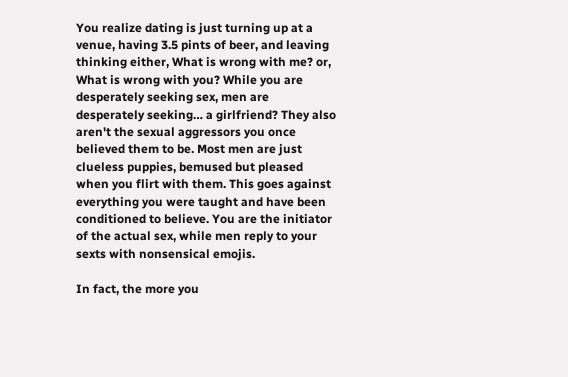You realize dating is just turning up at a venue, having 3.5 pints of beer, and leaving thinking either, What is wrong with me? or, What is wrong with you? While you are desperately seeking sex, men are desperately seeking… a girlfriend? They also aren't the sexual aggressors you once believed them to be. Most men are just clueless puppies, bemused but pleased when you flirt with them. This goes against everything you were taught and have been conditioned to believe. You are the initiator of the actual sex, while men reply to your sexts with nonsensical emojis.

In fact, the more you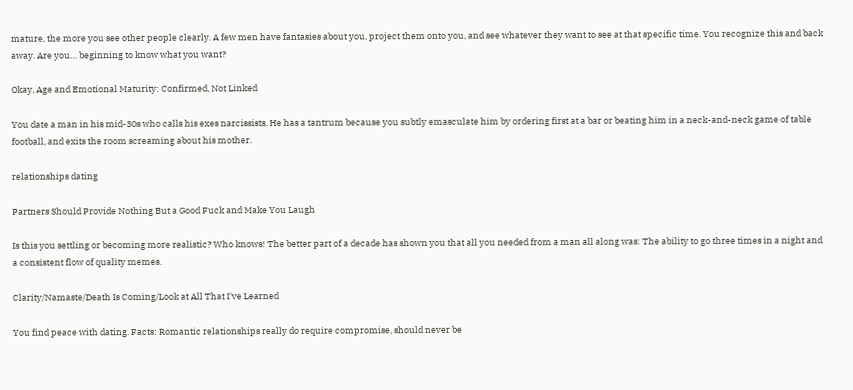mature, the more you see other people clearly. A few men have fantasies about you, project them onto you, and see whatever they want to see at that specific time. You recognize this and back away. Are you… beginning to know what you want?

Okay, Age and Emotional Maturity: Confirmed, Not Linked

You date a man in his mid-30s who calls his exes narcissists. He has a tantrum because you subtly emasculate him by ordering first at a bar or beating him in a neck-and-neck game of table football, and exits the room screaming about his mother.

relationships dating

Partners Should Provide Nothing But a Good Fuck and Make You Laugh

Is this you settling or becoming more realistic? Who knows! The better part of a decade has shown you that all you needed from a man all along was: The ability to go three times in a night and a consistent flow of quality memes.

Clarity/Namaste/Death Is Coming/Look at All That I've Learned

You find peace with dating. Facts: Romantic relationships really do require compromise, should never be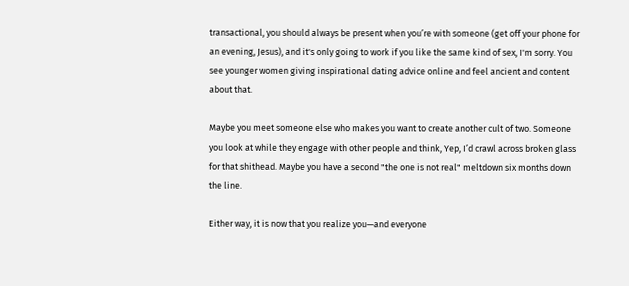transactional, you should always be present when you’re with someone (get off your phone for an evening, Jesus), and it's only going to work if you like the same kind of sex, I'm sorry. You see younger women giving inspirational dating advice online and feel ancient and content about that.

Maybe you meet someone else who makes you want to create another cult of two. Someone you look at while they engage with other people and think, Yep, I’d crawl across broken glass for that shithead. Maybe you have a second "the one is not real" meltdown six months down the line.

Either way, it is now that you realize you—and everyone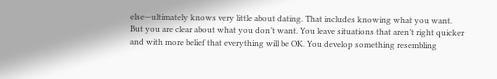else—ultimately knows very little about dating. That includes knowing what you want. But you are clear about what you don’t want. You leave situations that aren’t right quicker and with more belief that everything will be OK. You develop something resembling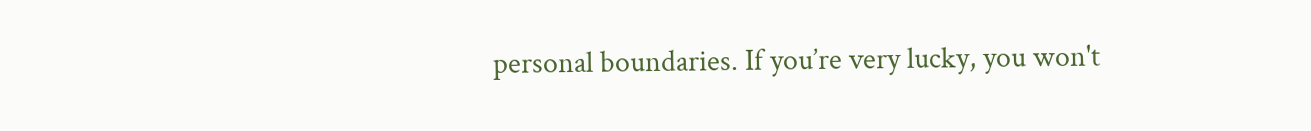personal boundaries. If you’re very lucky, you won't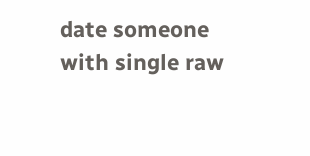date someone with single raw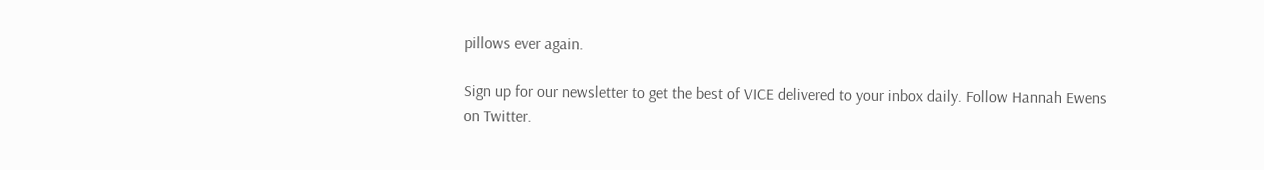pillows ever again.

Sign up for our newsletter to get the best of VICE delivered to your inbox daily. Follow Hannah Ewens on Twitter.